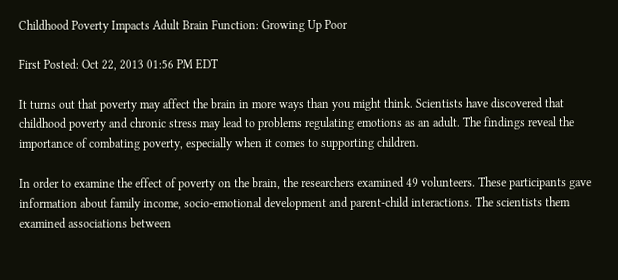Childhood Poverty Impacts Adult Brain Function: Growing Up Poor

First Posted: Oct 22, 2013 01:56 PM EDT

It turns out that poverty may affect the brain in more ways than you might think. Scientists have discovered that childhood poverty and chronic stress may lead to problems regulating emotions as an adult. The findings reveal the importance of combating poverty, especially when it comes to supporting children.

In order to examine the effect of poverty on the brain, the researchers examined 49 volunteers. These participants gave information about family income, socio-emotional development and parent-child interactions. The scientists them examined associations between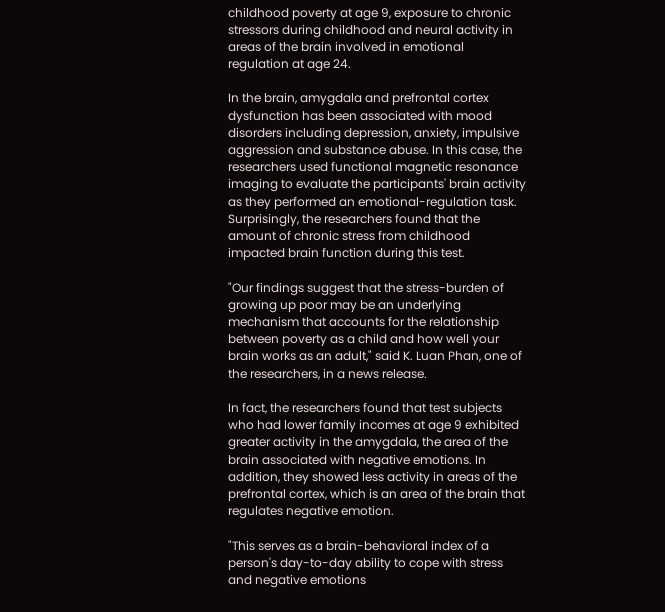childhood poverty at age 9, exposure to chronic stressors during childhood and neural activity in areas of the brain involved in emotional regulation at age 24.

In the brain, amygdala and prefrontal cortex dysfunction has been associated with mood disorders including depression, anxiety, impulsive aggression and substance abuse. In this case, the researchers used functional magnetic resonance imaging to evaluate the participants' brain activity as they performed an emotional-regulation task. Surprisingly, the researchers found that the amount of chronic stress from childhood impacted brain function during this test.

"Our findings suggest that the stress-burden of growing up poor may be an underlying mechanism that accounts for the relationship between poverty as a child and how well your brain works as an adult," said K. Luan Phan, one of the researchers, in a news release.

In fact, the researchers found that test subjects who had lower family incomes at age 9 exhibited greater activity in the amygdala, the area of the brain associated with negative emotions. In addition, they showed less activity in areas of the prefrontal cortex, which is an area of the brain that regulates negative emotion.

"This serves as a brain-behavioral index of a person's day-to-day ability to cope with stress and negative emotions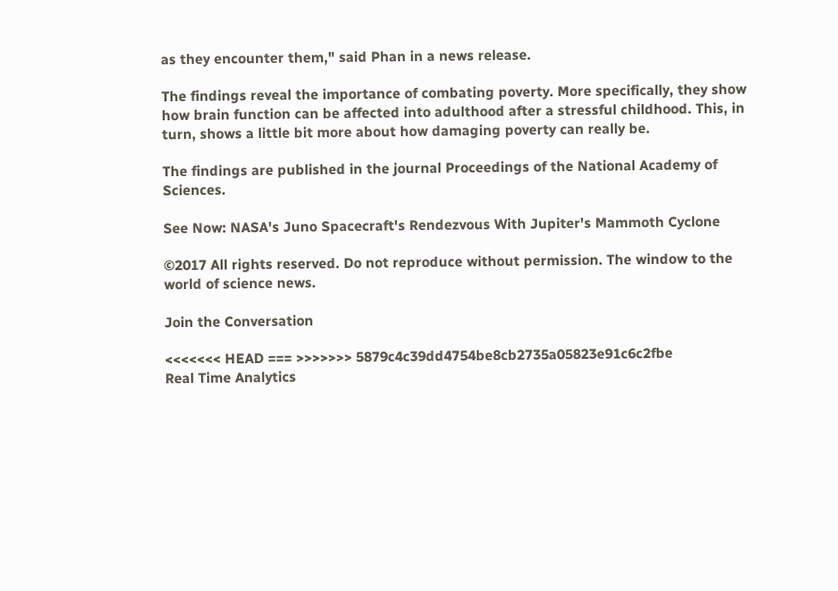as they encounter them," said Phan in a news release.

The findings reveal the importance of combating poverty. More specifically, they show how brain function can be affected into adulthood after a stressful childhood. This, in turn, shows a little bit more about how damaging poverty can really be.

The findings are published in the journal Proceedings of the National Academy of Sciences.

See Now: NASA's Juno Spacecraft's Rendezvous With Jupiter's Mammoth Cyclone

©2017 All rights reserved. Do not reproduce without permission. The window to the world of science news.

Join the Conversation

<<<<<<< HEAD === >>>>>>> 5879c4c39dd4754be8cb2735a05823e91c6c2fbe
Real Time Analytics